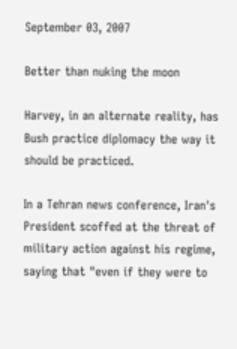September 03, 2007

Better than nuking the moon

Harvey, in an alternate reality, has Bush practice diplomacy the way it should be practiced.

In a Tehran news conference, Iran's President scoffed at the threat of military action against his regime, saying that "even if they were to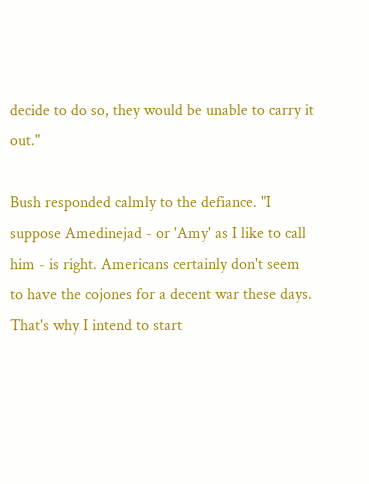decide to do so, they would be unable to carry it out."

Bush responded calmly to the defiance. "I suppose Amedinejad - or 'Amy' as I like to call him - is right. Americans certainly don't seem to have the cojones for a decent war these days. That's why I intend to start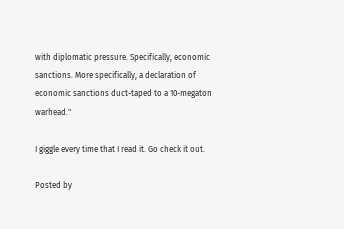with diplomatic pressure. Specifically, economic sanctions. More specifically, a declaration of economic sanctions duct-taped to a 10-megaton warhead."

I giggle every time that I read it. Go check it out.

Posted by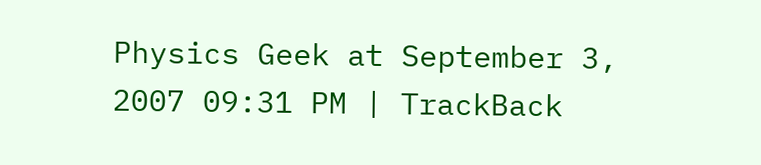Physics Geek at September 3, 2007 09:31 PM | TrackBack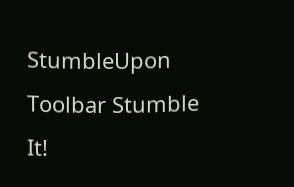StumbleUpon Toolbar Stumble It!